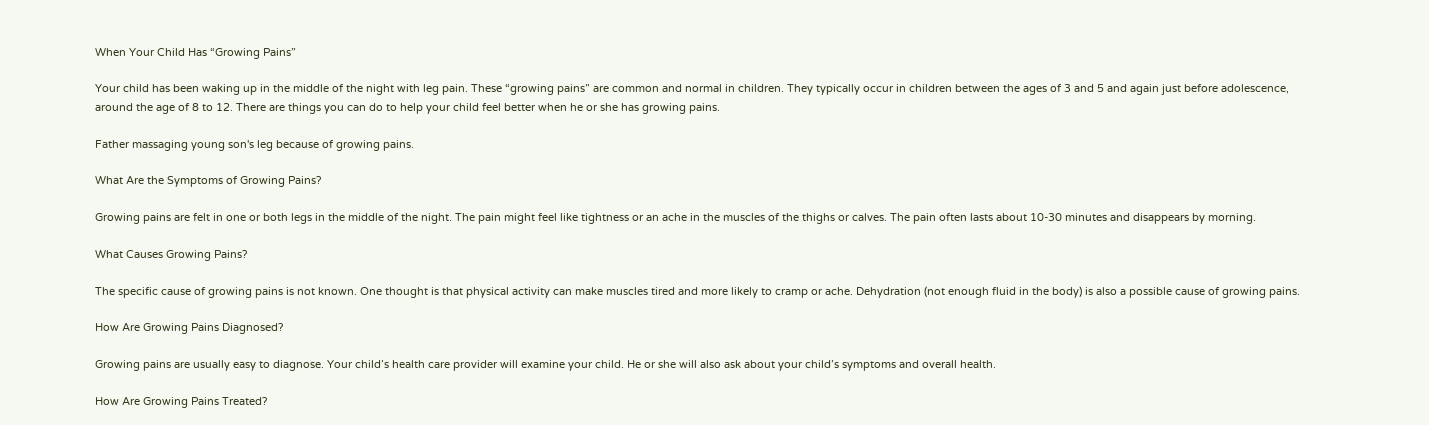When Your Child Has “Growing Pains”

Your child has been waking up in the middle of the night with leg pain. These “growing pains” are common and normal in children. They typically occur in children between the ages of 3 and 5 and again just before adolescence, around the age of 8 to 12. There are things you can do to help your child feel better when he or she has growing pains.

Father massaging young son's leg because of growing pains.

What Are the Symptoms of Growing Pains?

Growing pains are felt in one or both legs in the middle of the night. The pain might feel like tightness or an ache in the muscles of the thighs or calves. The pain often lasts about 10-30 minutes and disappears by morning.

What Causes Growing Pains?

The specific cause of growing pains is not known. One thought is that physical activity can make muscles tired and more likely to cramp or ache. Dehydration (not enough fluid in the body) is also a possible cause of growing pains.

How Are Growing Pains Diagnosed?

Growing pains are usually easy to diagnose. Your child’s health care provider will examine your child. He or she will also ask about your child’s symptoms and overall health.

How Are Growing Pains Treated?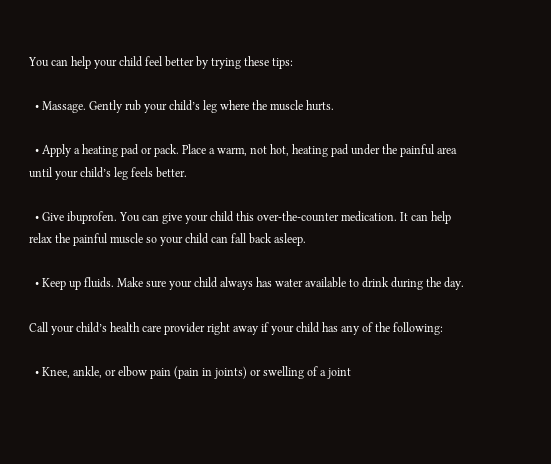You can help your child feel better by trying these tips:

  • Massage. Gently rub your child’s leg where the muscle hurts.

  • Apply a heating pad or pack. Place a warm, not hot, heating pad under the painful area until your child’s leg feels better.

  • Give ibuprofen. You can give your child this over-the-counter medication. It can help relax the painful muscle so your child can fall back asleep.

  • Keep up fluids. Make sure your child always has water available to drink during the day.

Call your child’s health care provider right away if your child has any of the following:

  • Knee, ankle, or elbow pain (pain in joints) or swelling of a joint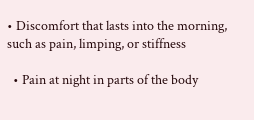• Discomfort that lasts into the morning, such as pain, limping, or stiffness

  • Pain at night in parts of the body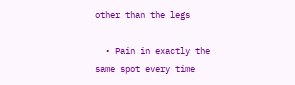other than the legs

  • Pain in exactly the same spot every time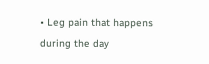• Leg pain that happens during the day